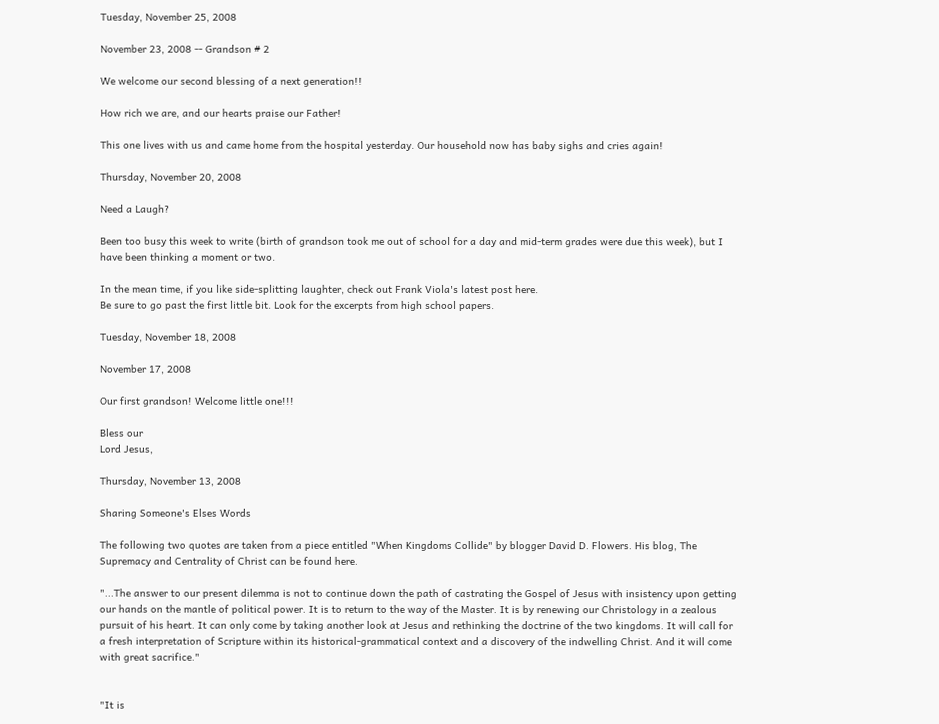Tuesday, November 25, 2008

November 23, 2008 -- Grandson # 2

We welcome our second blessing of a next generation!!

How rich we are, and our hearts praise our Father!

This one lives with us and came home from the hospital yesterday. Our household now has baby sighs and cries again!

Thursday, November 20, 2008

Need a Laugh?

Been too busy this week to write (birth of grandson took me out of school for a day and mid-term grades were due this week), but I have been thinking a moment or two.

In the mean time, if you like side-splitting laughter, check out Frank Viola's latest post here.
Be sure to go past the first little bit. Look for the excerpts from high school papers.

Tuesday, November 18, 2008

November 17, 2008

Our first grandson! Welcome little one!!!

Bless our
Lord Jesus,

Thursday, November 13, 2008

Sharing Someone's Elses Words

The following two quotes are taken from a piece entitled "When Kingdoms Collide" by blogger David D. Flowers. His blog, The Supremacy and Centrality of Christ can be found here.

"...The answer to our present dilemma is not to continue down the path of castrating the Gospel of Jesus with insistency upon getting our hands on the mantle of political power. It is to return to the way of the Master. It is by renewing our Christology in a zealous pursuit of his heart. It can only come by taking another look at Jesus and rethinking the doctrine of the two kingdoms. It will call for a fresh interpretation of Scripture within its historical-grammatical context and a discovery of the indwelling Christ. And it will come with great sacrifice."


"It is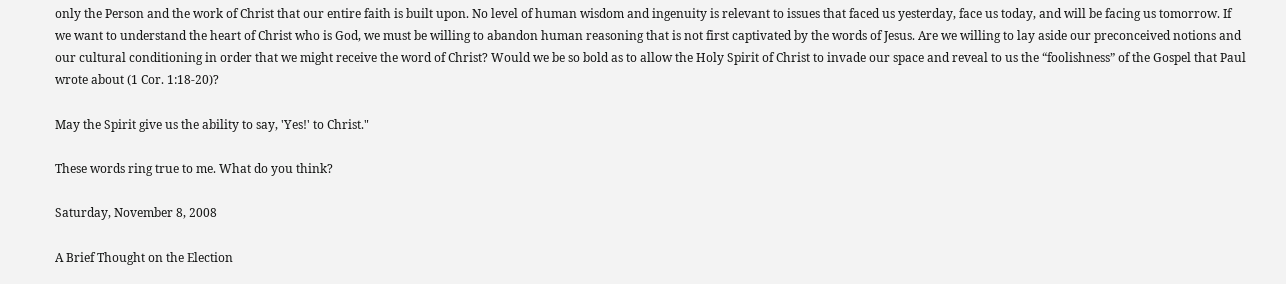only the Person and the work of Christ that our entire faith is built upon. No level of human wisdom and ingenuity is relevant to issues that faced us yesterday, face us today, and will be facing us tomorrow. If we want to understand the heart of Christ who is God, we must be willing to abandon human reasoning that is not first captivated by the words of Jesus. Are we willing to lay aside our preconceived notions and our cultural conditioning in order that we might receive the word of Christ? Would we be so bold as to allow the Holy Spirit of Christ to invade our space and reveal to us the “foolishness” of the Gospel that Paul wrote about (1 Cor. 1:18-20)?

May the Spirit give us the ability to say, 'Yes!' to Christ."

These words ring true to me. What do you think?

Saturday, November 8, 2008

A Brief Thought on the Election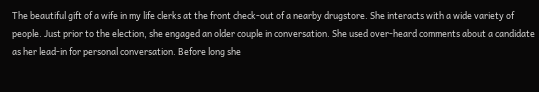The beautiful gift of a wife in my life clerks at the front check-out of a nearby drugstore. She interacts with a wide variety of people. Just prior to the election, she engaged an older couple in conversation. She used over-heard comments about a candidate as her lead-in for personal conversation. Before long she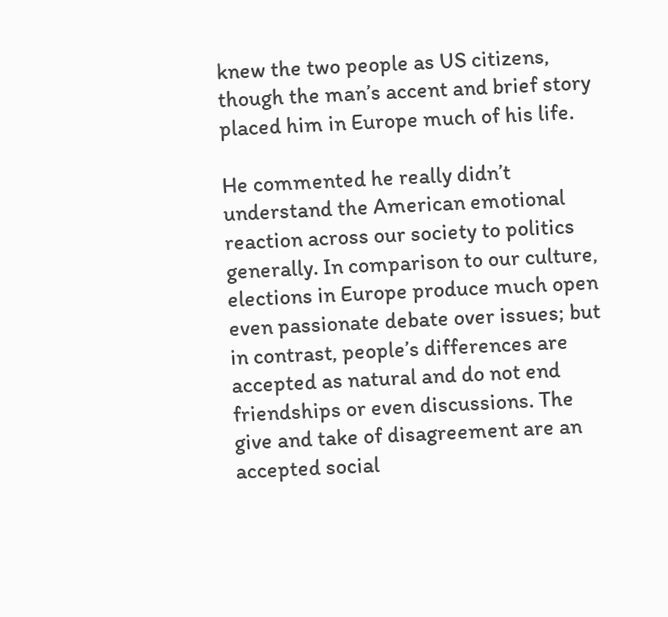knew the two people as US citizens, though the man’s accent and brief story placed him in Europe much of his life.

He commented he really didn’t understand the American emotional reaction across our society to politics generally. In comparison to our culture, elections in Europe produce much open even passionate debate over issues; but in contrast, people’s differences are accepted as natural and do not end friendships or even discussions. The give and take of disagreement are an accepted social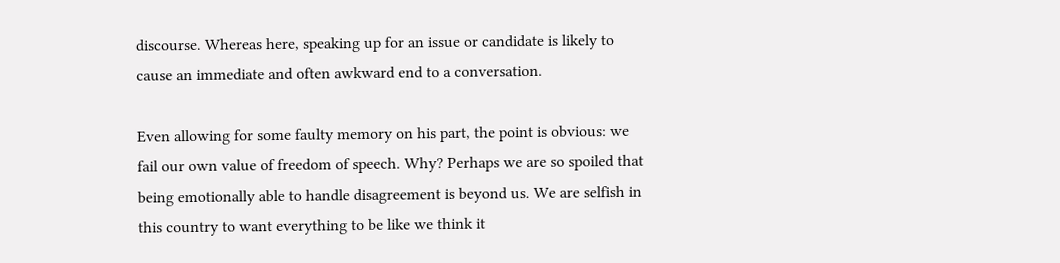discourse. Whereas here, speaking up for an issue or candidate is likely to cause an immediate and often awkward end to a conversation.

Even allowing for some faulty memory on his part, the point is obvious: we fail our own value of freedom of speech. Why? Perhaps we are so spoiled that being emotionally able to handle disagreement is beyond us. We are selfish in this country to want everything to be like we think it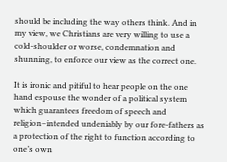should be including the way others think. And in my view, we Christians are very willing to use a cold-shoulder or worse, condemnation and shunning, to enforce our view as the correct one.

It is ironic and pitiful to hear people on the one hand espouse the wonder of a political system which guarantees freedom of speech and religion–intended undeniably by our fore-fathers as a protection of the right to function according to one’s own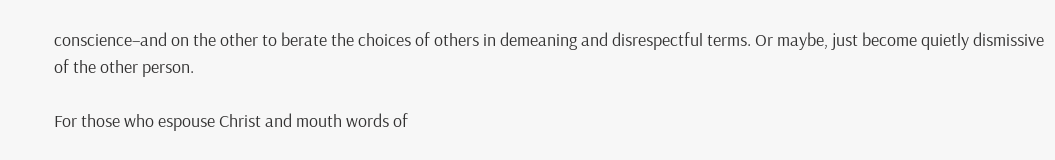conscience–and on the other to berate the choices of others in demeaning and disrespectful terms. Or maybe, just become quietly dismissive of the other person.

For those who espouse Christ and mouth words of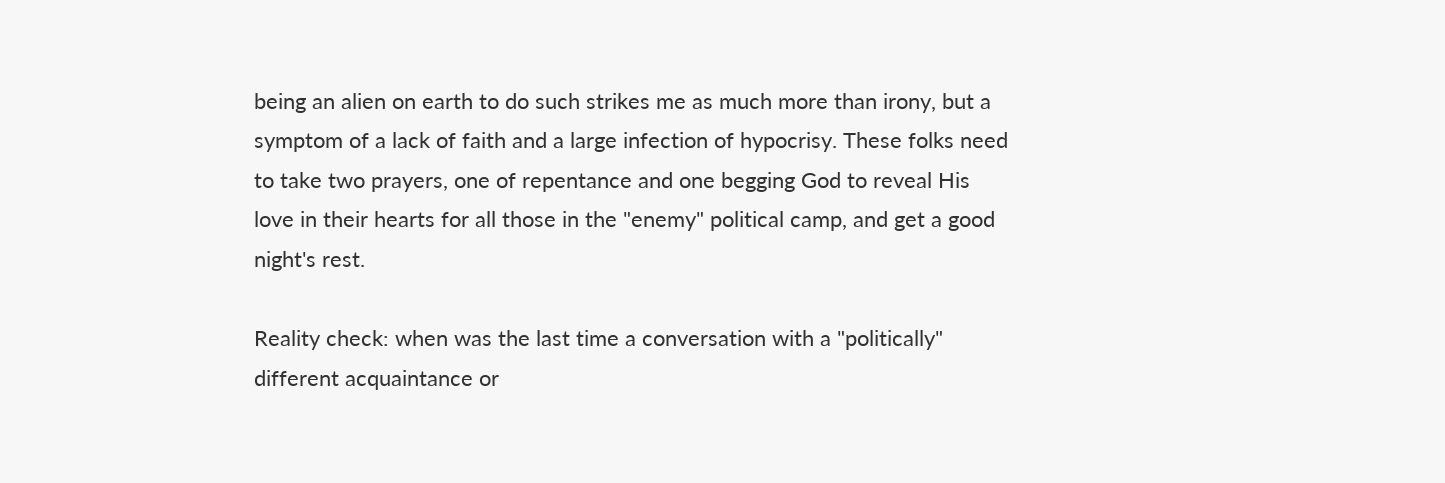being an alien on earth to do such strikes me as much more than irony, but a symptom of a lack of faith and a large infection of hypocrisy. These folks need to take two prayers, one of repentance and one begging God to reveal His love in their hearts for all those in the "enemy" political camp, and get a good night's rest.

Reality check: when was the last time a conversation with a "politically" different acquaintance or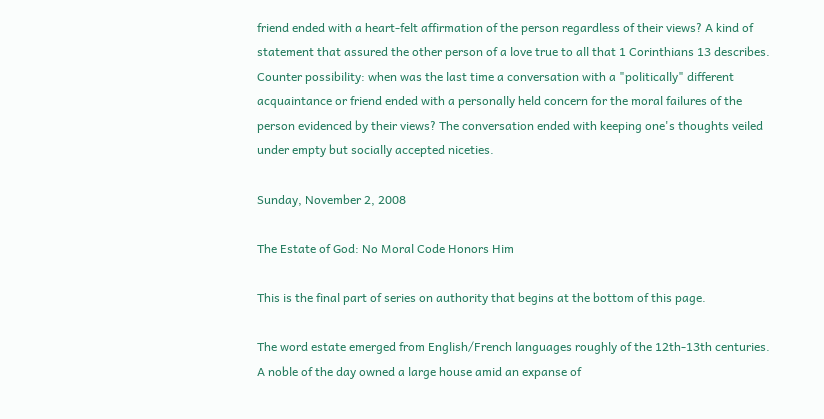friend ended with a heart-felt affirmation of the person regardless of their views? A kind of statement that assured the other person of a love true to all that 1 Corinthians 13 describes. Counter possibility: when was the last time a conversation with a "politically" different acquaintance or friend ended with a personally held concern for the moral failures of the person evidenced by their views? The conversation ended with keeping one's thoughts veiled under empty but socially accepted niceties.

Sunday, November 2, 2008

The Estate of God: No Moral Code Honors Him

This is the final part of series on authority that begins at the bottom of this page.

The word estate emerged from English/French languages roughly of the 12th-13th centuries. A noble of the day owned a large house amid an expanse of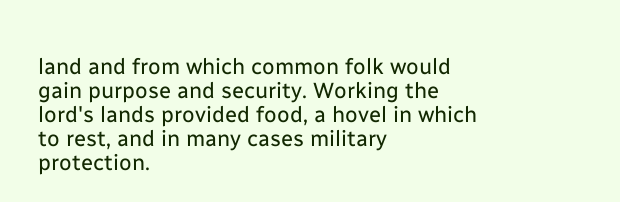land and from which common folk would gain purpose and security. Working the lord's lands provided food, a hovel in which to rest, and in many cases military protection.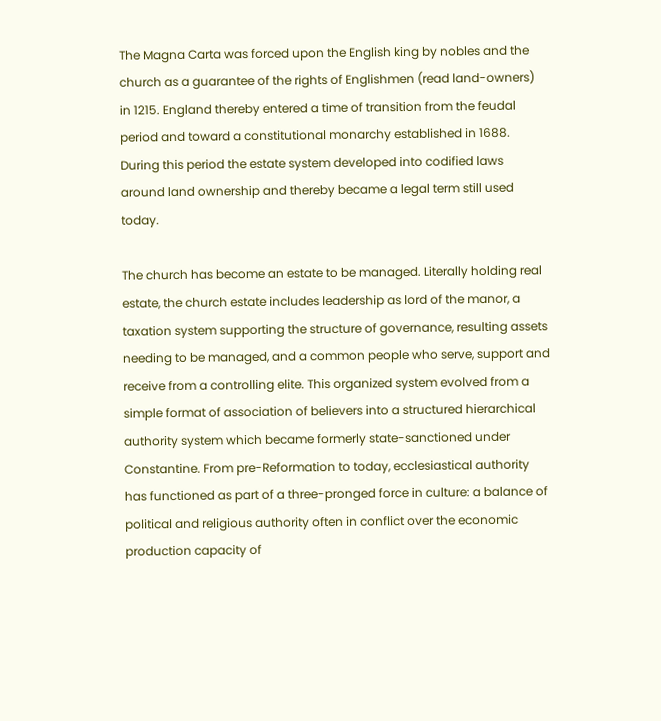The Magna Carta was forced upon the English king by nobles and the church as a guarantee of the rights of Englishmen (read land-owners) in 1215. England thereby entered a time of transition from the feudal period and toward a constitutional monarchy established in 1688. During this period the estate system developed into codified laws around land ownership and thereby became a legal term still used today.

The church has become an estate to be managed. Literally holding real estate, the church estate includes leadership as lord of the manor, a taxation system supporting the structure of governance, resulting assets needing to be managed, and a common people who serve, support and receive from a controlling elite. This organized system evolved from a simple format of association of believers into a structured hierarchical authority system which became formerly state-sanctioned under Constantine. From pre-Reformation to today, ecclesiastical authority has functioned as part of a three-pronged force in culture: a balance of political and religious authority often in conflict over the economic production capacity of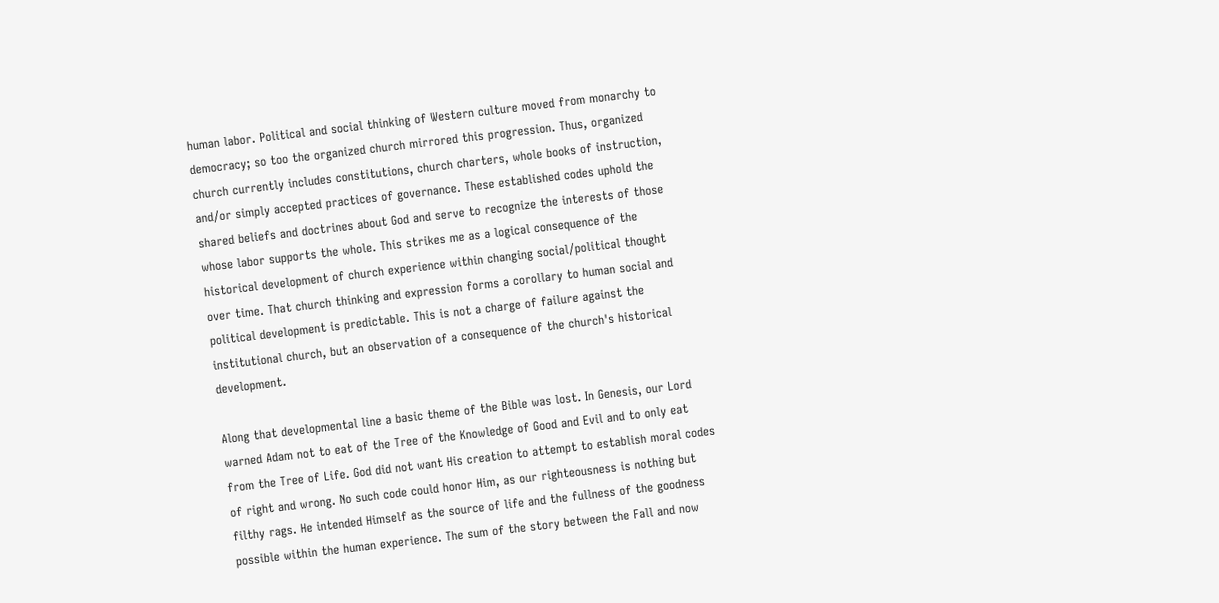human labor. Political and social thinking of Western culture moved from monarchy to democracy; so too the organized church mirrored this progression. Thus, organized church currently includes constitutions, church charters, whole books of instruction, and/or simply accepted practices of governance. These established codes uphold the shared beliefs and doctrines about God and serve to recognize the interests of those whose labor supports the whole. This strikes me as a logical consequence of the historical development of church experience within changing social/political thought over time. That church thinking and expression forms a corollary to human social and political development is predictable. This is not a charge of failure against the institutional church, but an observation of a consequence of the church's historical development.

Along that developmental line a basic theme of the Bible was lost. In Genesis, our Lord warned Adam not to eat of the Tree of the Knowledge of Good and Evil and to only eat from the Tree of Life. God did not want His creation to attempt to establish moral codes of right and wrong. No such code could honor Him, as our righteousness is nothing but filthy rags. He intended Himself as the source of life and the fullness of the goodness possible within the human experience. The sum of the story between the Fall and now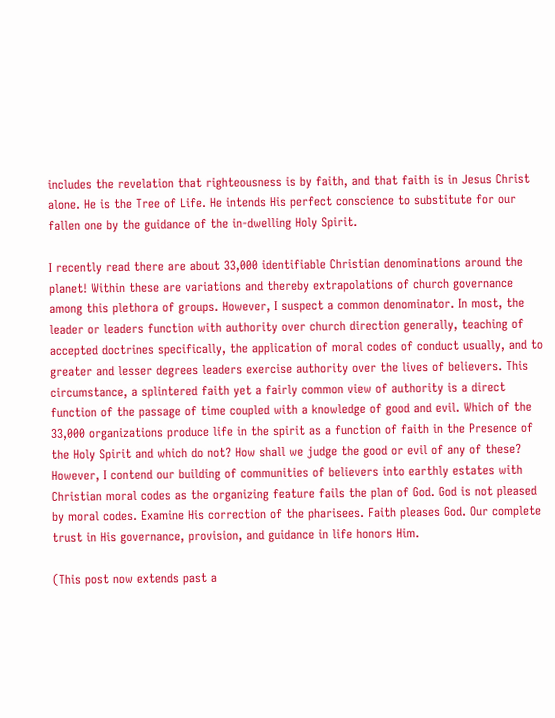includes the revelation that righteousness is by faith, and that faith is in Jesus Christ alone. He is the Tree of Life. He intends His perfect conscience to substitute for our fallen one by the guidance of the in-dwelling Holy Spirit.

I recently read there are about 33,000 identifiable Christian denominations around the planet! Within these are variations and thereby extrapolations of church governance among this plethora of groups. However, I suspect a common denominator. In most, the leader or leaders function with authority over church direction generally, teaching of accepted doctrines specifically, the application of moral codes of conduct usually, and to greater and lesser degrees leaders exercise authority over the lives of believers. This circumstance, a splintered faith yet a fairly common view of authority is a direct function of the passage of time coupled with a knowledge of good and evil. Which of the 33,000 organizations produce life in the spirit as a function of faith in the Presence of the Holy Spirit and which do not? How shall we judge the good or evil of any of these? However, I contend our building of communities of believers into earthly estates with Christian moral codes as the organizing feature fails the plan of God. God is not pleased by moral codes. Examine His correction of the pharisees. Faith pleases God. Our complete trust in His governance, provision, and guidance in life honors Him.

(This post now extends past a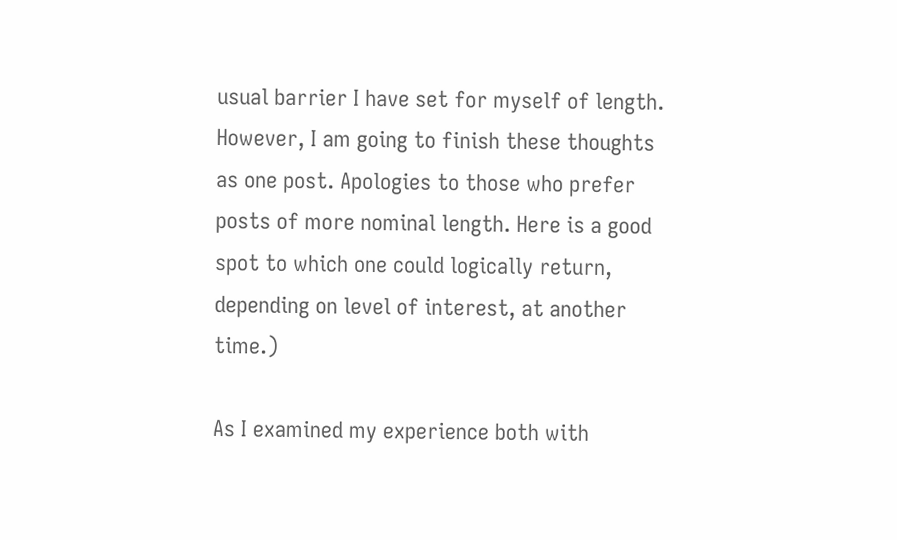usual barrier I have set for myself of length. However, I am going to finish these thoughts as one post. Apologies to those who prefer posts of more nominal length. Here is a good spot to which one could logically return, depending on level of interest, at another time.)

As I examined my experience both with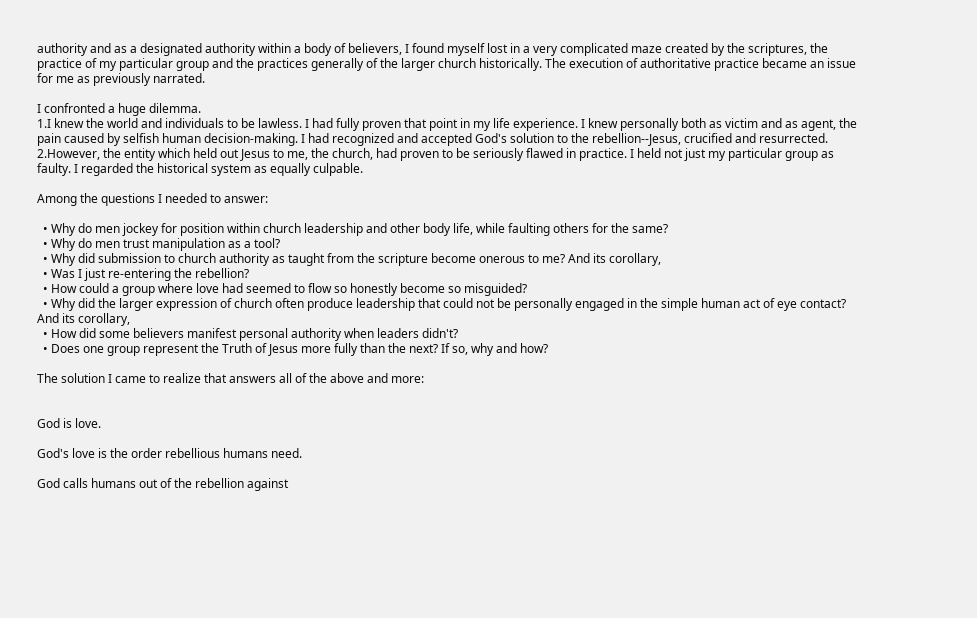authority and as a designated authority within a body of believers, I found myself lost in a very complicated maze created by the scriptures, the practice of my particular group and the practices generally of the larger church historically. The execution of authoritative practice became an issue for me as previously narrated.

I confronted a huge dilemma.
1.I knew the world and individuals to be lawless. I had fully proven that point in my life experience. I knew personally both as victim and as agent, the pain caused by selfish human decision-making. I had recognized and accepted God's solution to the rebellion--Jesus, crucified and resurrected.
2.However, the entity which held out Jesus to me, the church, had proven to be seriously flawed in practice. I held not just my particular group as faulty. I regarded the historical system as equally culpable.

Among the questions I needed to answer:

  • Why do men jockey for position within church leadership and other body life, while faulting others for the same?
  • Why do men trust manipulation as a tool?
  • Why did submission to church authority as taught from the scripture become onerous to me? And its corollary,
  • Was I just re-entering the rebellion?
  • How could a group where love had seemed to flow so honestly become so misguided?
  • Why did the larger expression of church often produce leadership that could not be personally engaged in the simple human act of eye contact? And its corollary,
  • How did some believers manifest personal authority when leaders didn't?
  • Does one group represent the Truth of Jesus more fully than the next? If so, why and how?

The solution I came to realize that answers all of the above and more:


God is love.

God's love is the order rebellious humans need.

God calls humans out of the rebellion against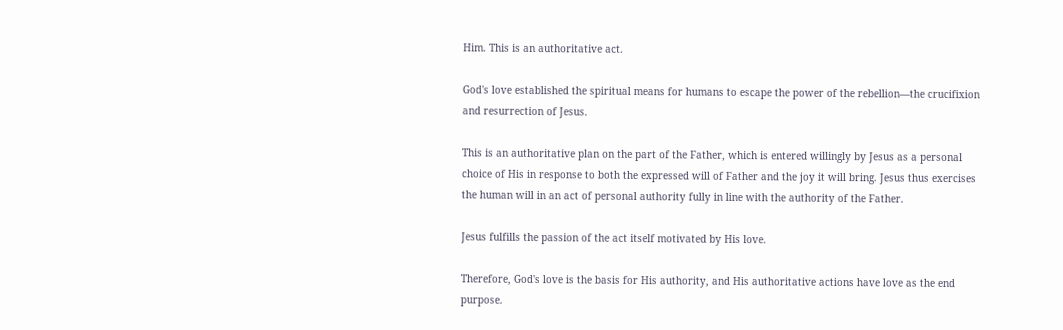Him. This is an authoritative act.

God's love established the spiritual means for humans to escape the power of the rebellion—the crucifixion and resurrection of Jesus.

This is an authoritative plan on the part of the Father, which is entered willingly by Jesus as a personal choice of His in response to both the expressed will of Father and the joy it will bring. Jesus thus exercises the human will in an act of personal authority fully in line with the authority of the Father.

Jesus fulfills the passion of the act itself motivated by His love.

Therefore, God's love is the basis for His authority, and His authoritative actions have love as the end purpose.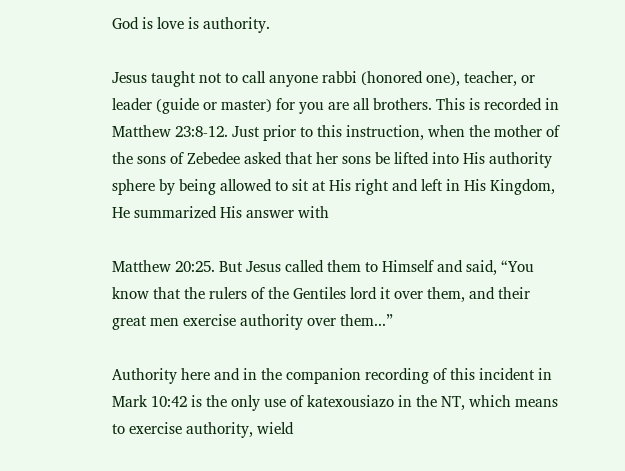God is love is authority.

Jesus taught not to call anyone rabbi (honored one), teacher, or leader (guide or master) for you are all brothers. This is recorded in Matthew 23:8-12. Just prior to this instruction, when the mother of the sons of Zebedee asked that her sons be lifted into His authority sphere by being allowed to sit at His right and left in His Kingdom, He summarized His answer with

Matthew 20:25. But Jesus called them to Himself and said, “You know that the rulers of the Gentiles lord it over them, and their great men exercise authority over them...”

Authority here and in the companion recording of this incident in Mark 10:42 is the only use of katexousiazo in the NT, which means to exercise authority, wield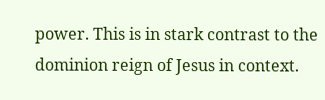power. This is in stark contrast to the dominion reign of Jesus in context.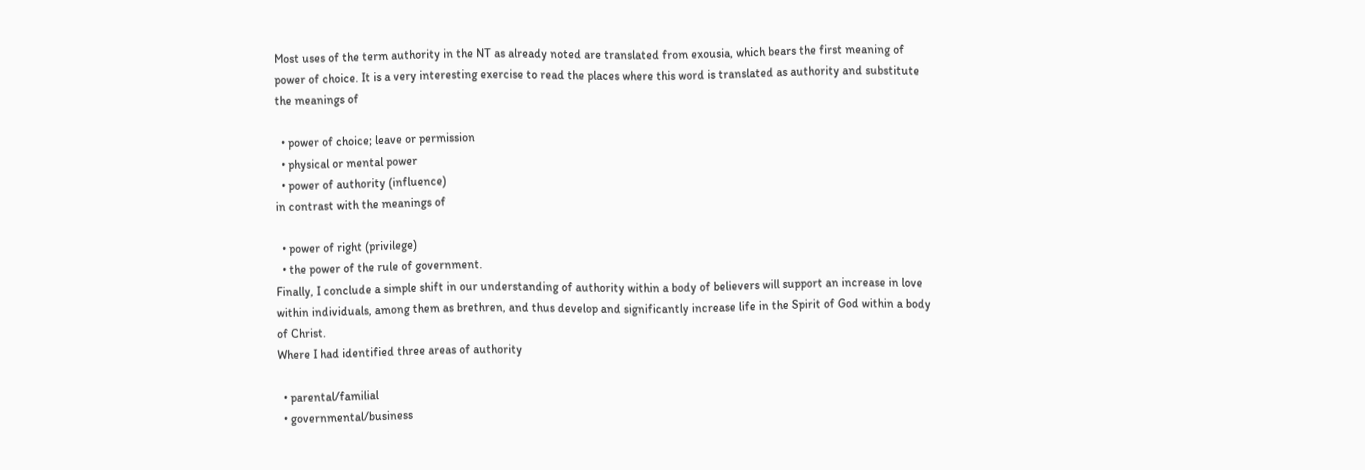Most uses of the term authority in the NT as already noted are translated from exousia, which bears the first meaning of power of choice. It is a very interesting exercise to read the places where this word is translated as authority and substitute the meanings of

  • power of choice; leave or permission
  • physical or mental power
  • power of authority (influence)
in contrast with the meanings of

  • power of right (privilege)
  • the power of the rule of government.
Finally, I conclude a simple shift in our understanding of authority within a body of believers will support an increase in love within individuals, among them as brethren, and thus develop and significantly increase life in the Spirit of God within a body of Christ.
Where I had identified three areas of authority

  • parental/familial
  • governmental/business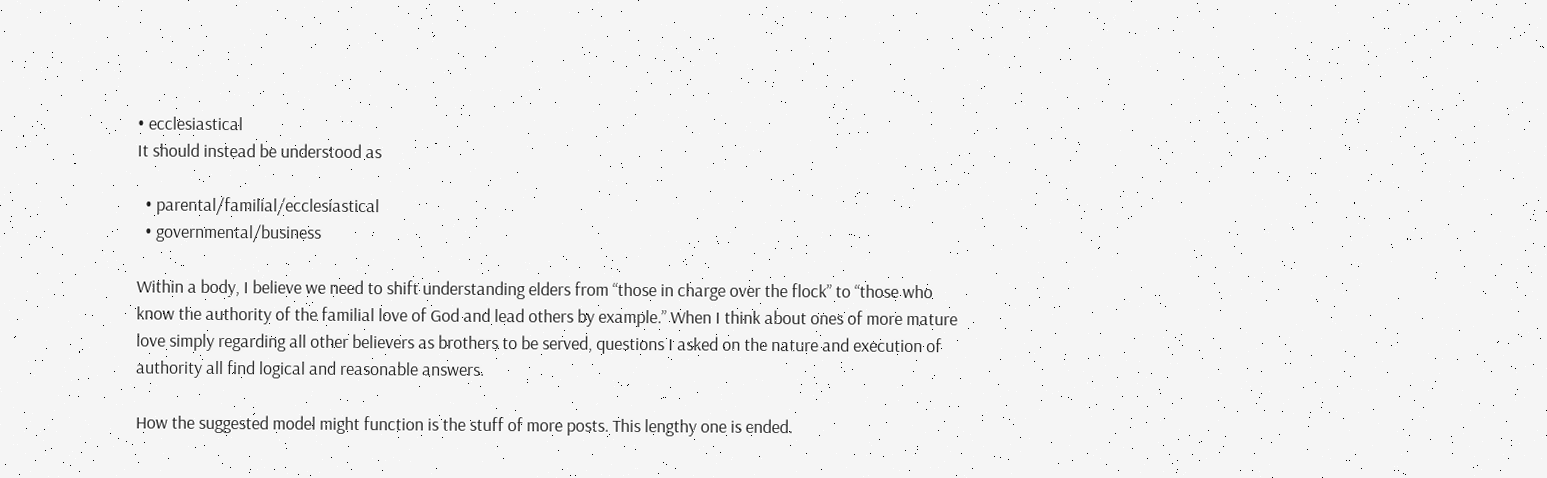• ecclesiastical
It should instead be understood as

  • parental/familial/ecclesiastical
  • governmental/business

Within a body, I believe we need to shift understanding elders from “those in charge over the flock” to “those who know the authority of the familial love of God and lead others by example.” When I think about ones of more mature love simply regarding all other believers as brothers to be served, questions I asked on the nature and execution of authority all find logical and reasonable answers.

How the suggested model might function is the stuff of more posts. This lengthy one is ended.